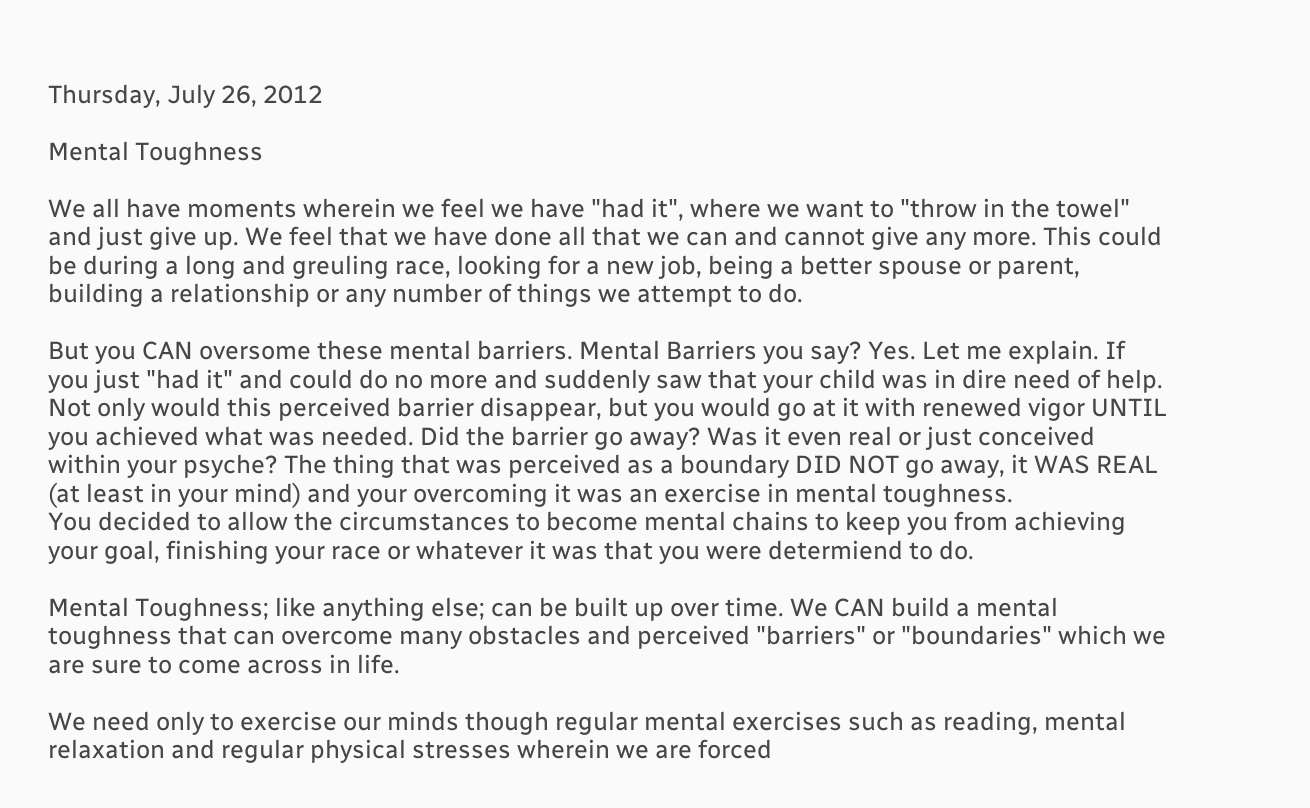Thursday, July 26, 2012

Mental Toughness

We all have moments wherein we feel we have "had it", where we want to "throw in the towel" and just give up. We feel that we have done all that we can and cannot give any more. This could be during a long and greuling race, looking for a new job, being a better spouse or parent, building a relationship or any number of things we attempt to do.

But you CAN oversome these mental barriers. Mental Barriers you say? Yes. Let me explain. If you just "had it" and could do no more and suddenly saw that your child was in dire need of help. Not only would this perceived barrier disappear, but you would go at it with renewed vigor UNTIL you achieved what was needed. Did the barrier go away? Was it even real or just conceived within your psyche? The thing that was perceived as a boundary DID NOT go away, it WAS REAL (at least in your mind) and your overcoming it was an exercise in mental toughness.
You decided to allow the circumstances to become mental chains to keep you from achieving your goal, finishing your race or whatever it was that you were determiend to do.

Mental Toughness; like anything else; can be built up over time. We CAN build a mental toughness that can overcome many obstacles and perceived "barriers" or "boundaries" which we are sure to come across in life.

We need only to exercise our minds though regular mental exercises such as reading, mental relaxation and regular physical stresses wherein we are forced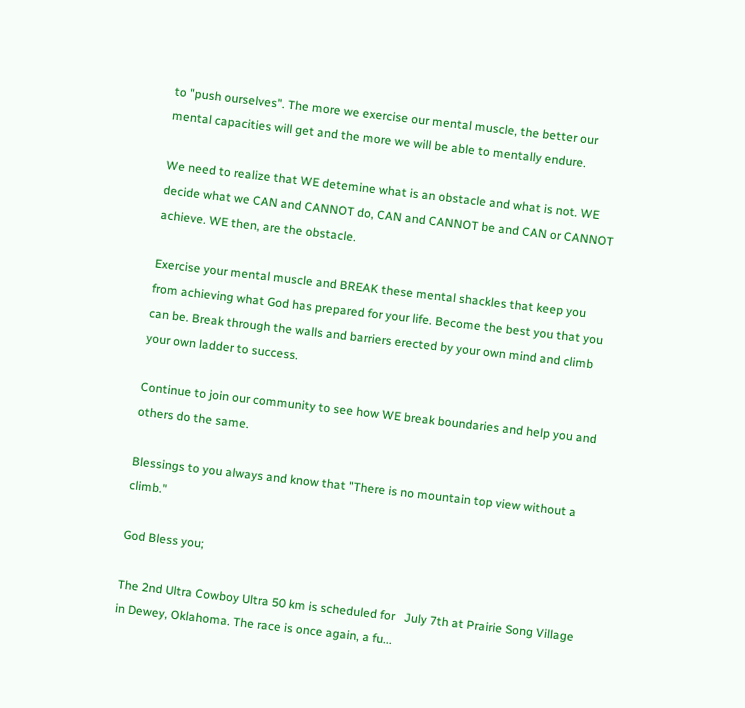to "push ourselves". The more we exercise our mental muscle, the better our mental capacities will get and the more we will be able to mentally endure.

We need to realize that WE detemine what is an obstacle and what is not. WE decide what we CAN and CANNOT do, CAN and CANNOT be and CAN or CANNOT achieve. WE then, are the obstacle.

Exercise your mental muscle and BREAK these mental shackles that keep you from achieving what God has prepared for your life. Become the best you that you can be. Break through the walls and barriers erected by your own mind and climb your own ladder to success.

Continue to join our community to see how WE break boundaries and help you and others do the same.

Blessings to you always and know that "There is no mountain top view without a climb."

God Bless you;

The 2nd Ultra Cowboy Ultra 50 km is scheduled for   July 7th at Prairie Song Village in Dewey, Oklahoma. The race is once again, a fu...